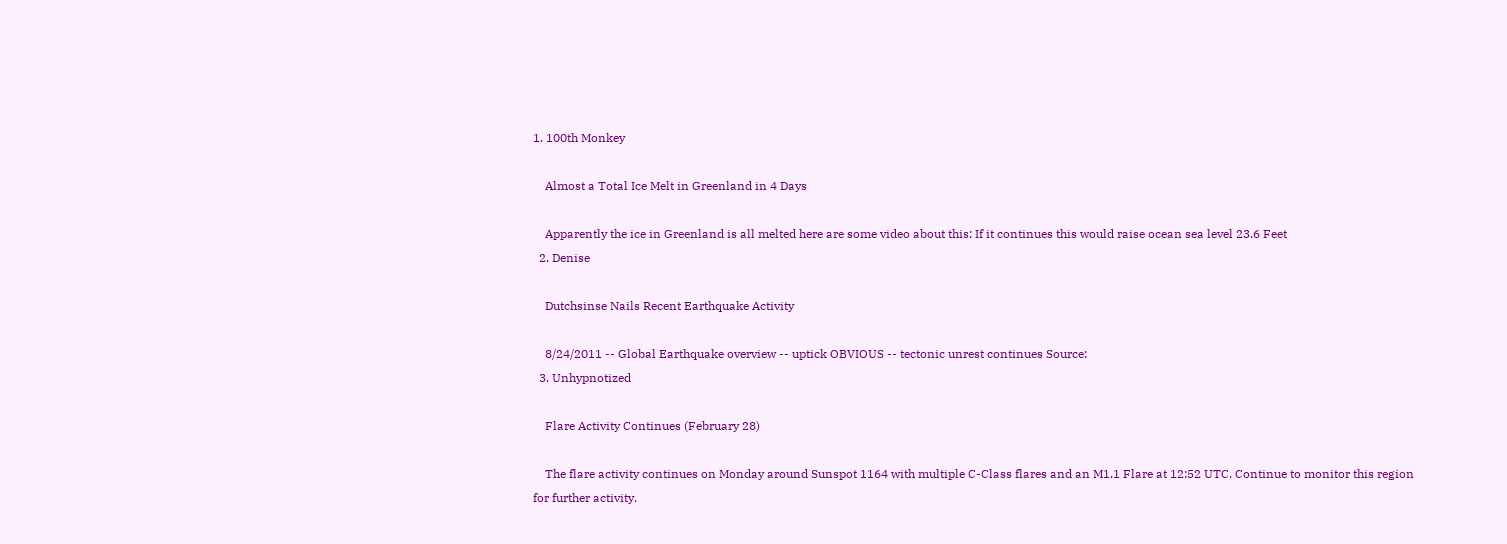1. 100th Monkey

    Almost a Total Ice Melt in Greenland in 4 Days

    Apparently the ice in Greenland is all melted here are some video about this: If it continues this would raise ocean sea level 23.6 Feet
  2. Denise

    Dutchsinse Nails Recent Earthquake Activity

    8/24/2011 -- Global Earthquake overview -- uptick OBVIOUS -- tectonic unrest continues Source:
  3. Unhypnotized

    Flare Activity Continues (February 28)

    The flare activity continues on Monday around Sunspot 1164 with multiple C-Class flares and an M1.1 Flare at 12:52 UTC. Continue to monitor this region for further activity.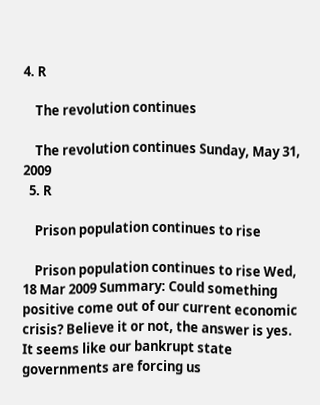4. R

    The revolution continues

    The revolution continues Sunday, May 31, 2009
  5. R

    Prison population continues to rise

    Prison population continues to rise Wed, 18 Mar 2009 Summary: Could something positive come out of our current economic crisis? Believe it or not, the answer is yes. It seems like our bankrupt state governments are forcing us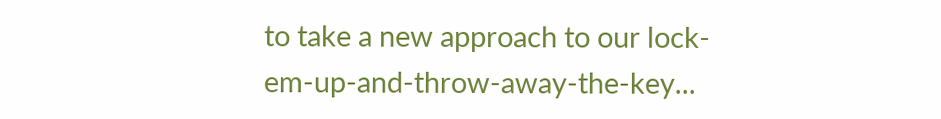to take a new approach to our lock-em-up-and-throw-away-the-key...